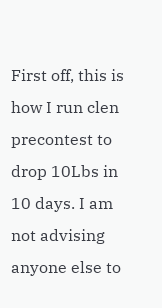First off, this is how I run clen precontest to drop 10Lbs in 10 days. I am not advising anyone else to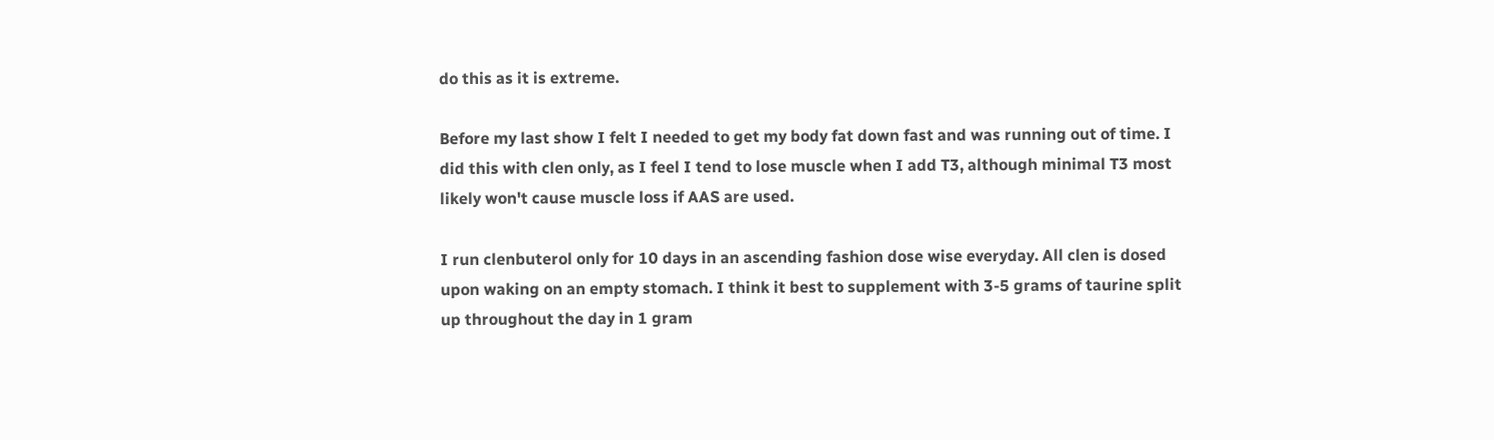do this as it is extreme.

Before my last show I felt I needed to get my body fat down fast and was running out of time. I did this with clen only, as I feel I tend to lose muscle when I add T3, although minimal T3 most likely won't cause muscle loss if AAS are used.

I run clenbuterol only for 10 days in an ascending fashion dose wise everyday. All clen is dosed upon waking on an empty stomach. I think it best to supplement with 3-5 grams of taurine split up throughout the day in 1 gram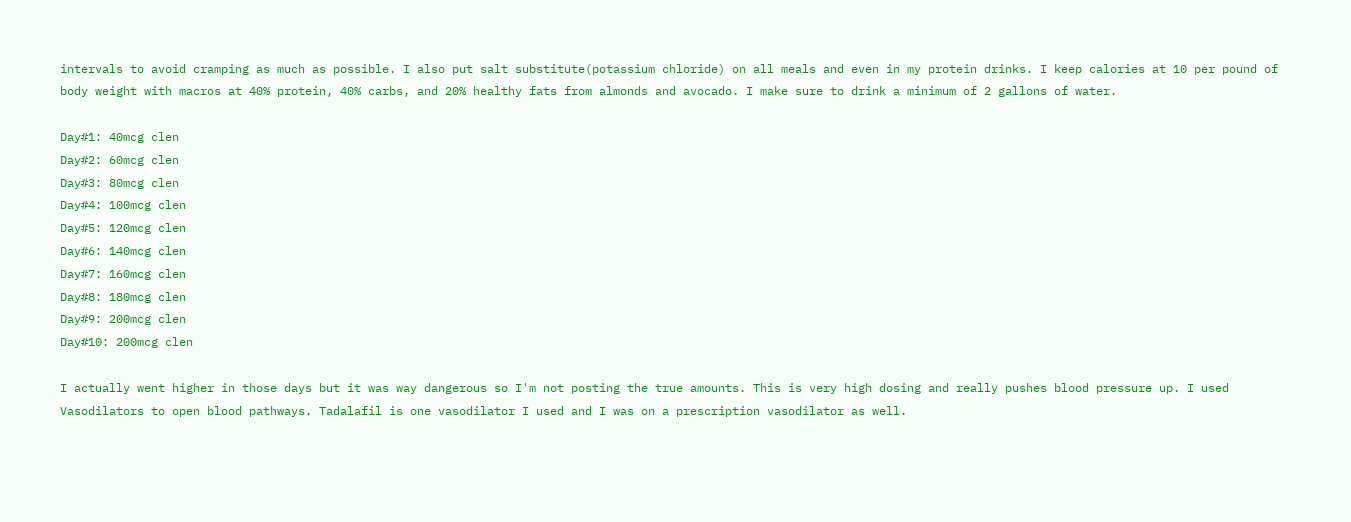intervals to avoid cramping as much as possible. I also put salt substitute(potassium chloride) on all meals and even in my protein drinks. I keep calories at 10 per pound of body weight with macros at 40% protein, 40% carbs, and 20% healthy fats from almonds and avocado. I make sure to drink a minimum of 2 gallons of water.

Day#1: 40mcg clen
Day#2: 60mcg clen
Day#3: 80mcg clen
Day#4: 100mcg clen
Day#5: 120mcg clen
Day#6: 140mcg clen
Day#7: 160mcg clen
Day#8: 180mcg clen
Day#9: 200mcg clen
Day#10: 200mcg clen

I actually went higher in those days but it was way dangerous so I'm not posting the true amounts. This is very high dosing and really pushes blood pressure up. I used Vasodilators to open blood pathways. Tadalafil is one vasodilator I used and I was on a prescription vasodilator as well.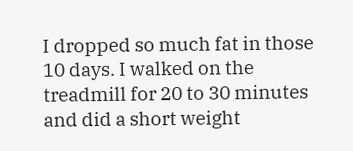I dropped so much fat in those 10 days. I walked on the treadmill for 20 to 30 minutes and did a short weight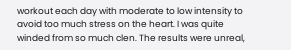workout each day with moderate to low intensity to avoid too much stress on the heart. I was quite winded from so much clen. The results were unreal,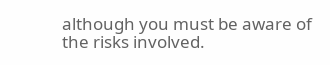although you must be aware of the risks involved.